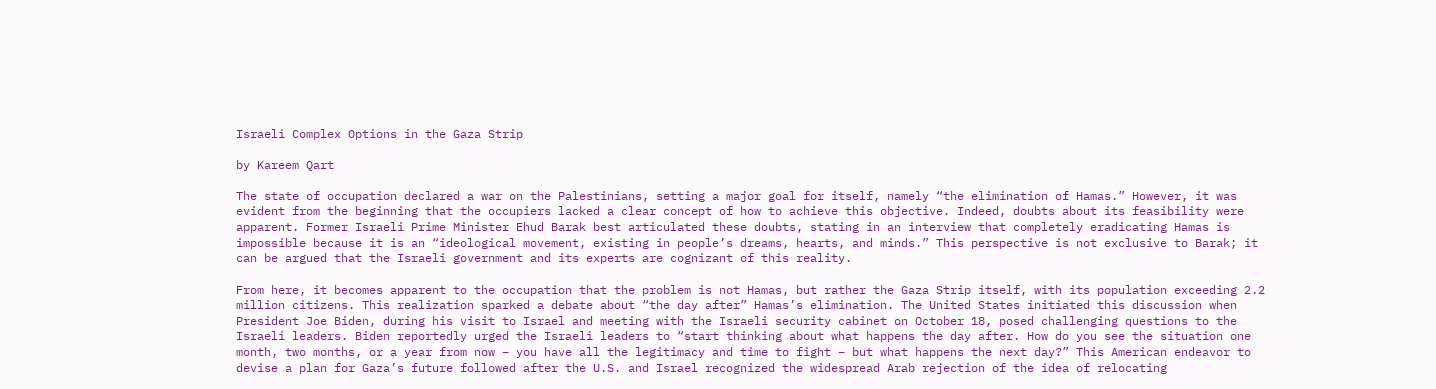Israeli Complex Options in the Gaza Strip

by Kareem Qart

The state of occupation declared a war on the Palestinians, setting a major goal for itself, namely “the elimination of Hamas.” However, it was evident from the beginning that the occupiers lacked a clear concept of how to achieve this objective. Indeed, doubts about its feasibility were apparent. Former Israeli Prime Minister Ehud Barak best articulated these doubts, stating in an interview that completely eradicating Hamas is impossible because it is an “ideological movement, existing in people’s dreams, hearts, and minds.” This perspective is not exclusive to Barak; it can be argued that the Israeli government and its experts are cognizant of this reality.

From here, it becomes apparent to the occupation that the problem is not Hamas, but rather the Gaza Strip itself, with its population exceeding 2.2 million citizens. This realization sparked a debate about “the day after” Hamas’s elimination. The United States initiated this discussion when President Joe Biden, during his visit to Israel and meeting with the Israeli security cabinet on October 18, posed challenging questions to the Israeli leaders. Biden reportedly urged the Israeli leaders to “start thinking about what happens the day after. How do you see the situation one month, two months, or a year from now – you have all the legitimacy and time to fight – but what happens the next day?” This American endeavor to devise a plan for Gaza’s future followed after the U.S. and Israel recognized the widespread Arab rejection of the idea of relocating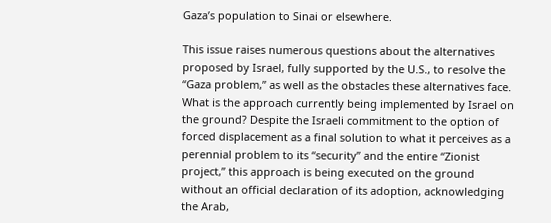Gaza’s population to Sinai or elsewhere.

This issue raises numerous questions about the alternatives proposed by Israel, fully supported by the U.S., to resolve the “Gaza problem,” as well as the obstacles these alternatives face. What is the approach currently being implemented by Israel on the ground? Despite the Israeli commitment to the option of forced displacement as a final solution to what it perceives as a perennial problem to its “security” and the entire “Zionist project,” this approach is being executed on the ground without an official declaration of its adoption, acknowledging the Arab,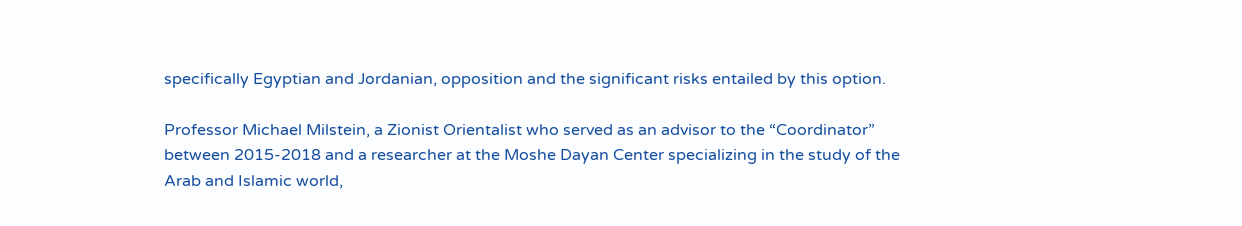specifically Egyptian and Jordanian, opposition and the significant risks entailed by this option.

Professor Michael Milstein, a Zionist Orientalist who served as an advisor to the “Coordinator” between 2015-2018 and a researcher at the Moshe Dayan Center specializing in the study of the Arab and Islamic world,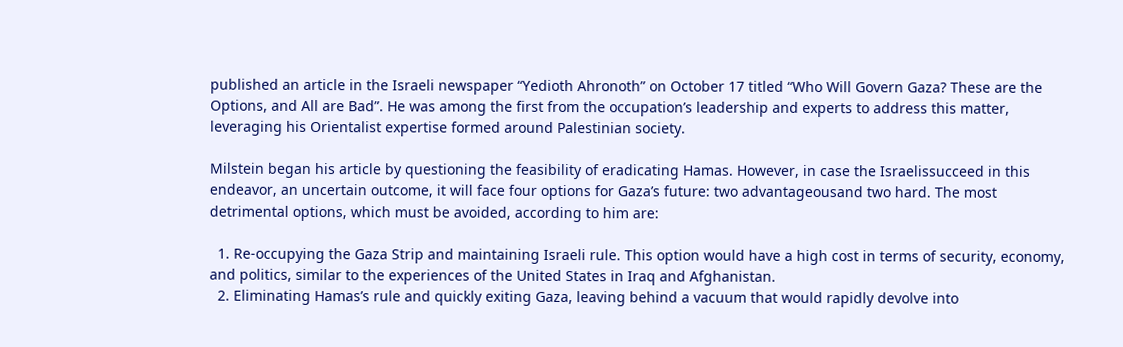published an article in the Israeli newspaper “Yedioth Ahronoth” on October 17 titled “Who Will Govern Gaza? These are the Options, and All are Bad”. He was among the first from the occupation’s leadership and experts to address this matter, leveraging his Orientalist expertise formed around Palestinian society.

Milstein began his article by questioning the feasibility of eradicating Hamas. However, in case the Israelissucceed in this endeavor, an uncertain outcome, it will face four options for Gaza’s future: two advantageousand two hard. The most detrimental options, which must be avoided, according to him are:

  1. Re-occupying the Gaza Strip and maintaining Israeli rule. This option would have a high cost in terms of security, economy, and politics, similar to the experiences of the United States in Iraq and Afghanistan.
  2. Eliminating Hamas’s rule and quickly exiting Gaza, leaving behind a vacuum that would rapidly devolve into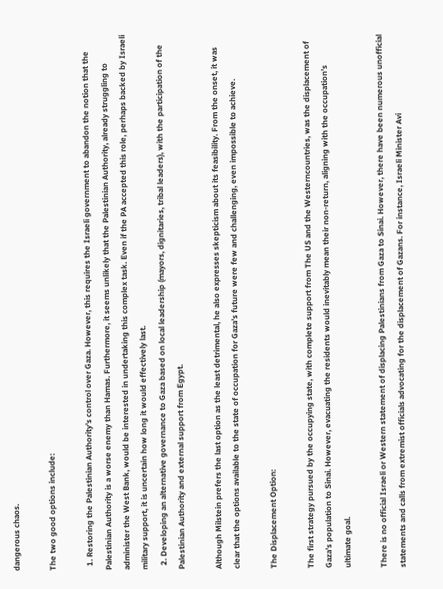dangerous chaos.

The two good options include:

  1. Restoring the Palestinian Authority’s control over Gaza. However, this requires the Israeli government to abandon the notion that the Palestinian Authority is a worse enemy than Hamas. Furthermore, it seems unlikely that the Palestinian Authority, already struggling to administer the West Bank, would be interested in undertaking this complex task. Even if the PA accepted this role, perhaps backed by Israeli military support, it is uncertain how long it would effectively last.
  2. Developing an alternative governance to Gaza based on local leadership (mayors, dignitaries, tribal leaders), with the participation of the Palestinian Authority and external support from Egypt.

Although Milstein prefers the last option as the least detrimental, he also expresses skepticism about its feasibility. From the onset, it was clear that the options available to the state of occupation for Gaza’s future were few and challenging, even impossible to achieve.

The Displacement Option:

The first strategy pursued by the occupying state, with complete support from The US and the Westerncountries, was the displacement of Gaza’s population to Sinai. However, evacuating the residents would inevitably mean their non-return, aligning with the occupation’s ultimate goal.

There is no official Israeli or Western statement of displacing Palestinians from Gaza to Sinai. However, there have been numerous unofficial statements and calls from extremist officials advocating for the displacement of Gazans. For instance, Israeli Minister Avi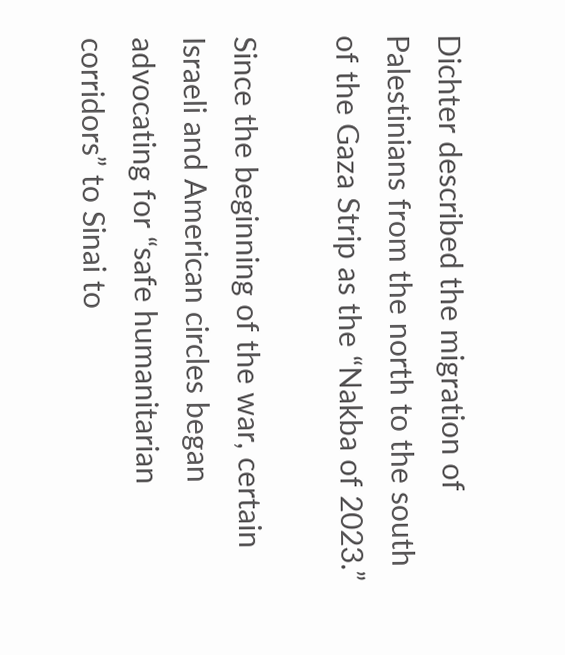Dichter described the migration of Palestinians from the north to the south of the Gaza Strip as the “Nakba of 2023.”

Since the beginning of the war, certain Israeli and American circles began advocating for “safe humanitarian corridors” to Sinai to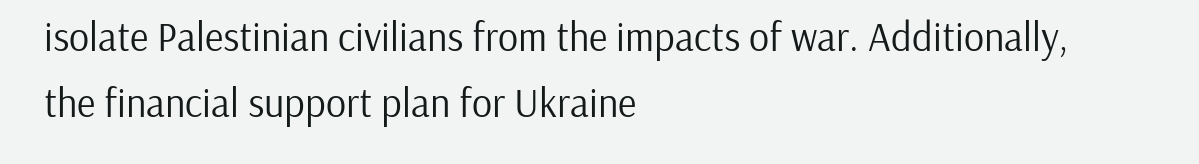isolate Palestinian civilians from the impacts of war. Additionally, the financial support plan for Ukraine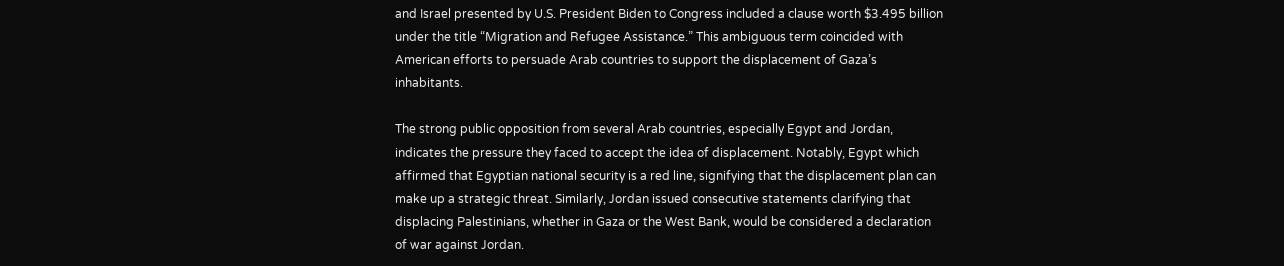and Israel presented by U.S. President Biden to Congress included a clause worth $3.495 billion under the title “Migration and Refugee Assistance.” This ambiguous term coincided with American efforts to persuade Arab countries to support the displacement of Gaza’s inhabitants.

The strong public opposition from several Arab countries, especially Egypt and Jordan, indicates the pressure they faced to accept the idea of displacement. Notably, Egypt which affirmed that Egyptian national security is a red line, signifying that the displacement plan can make up a strategic threat. Similarly, Jordan issued consecutive statements clarifying that displacing Palestinians, whether in Gaza or the West Bank, would be considered a declaration of war against Jordan.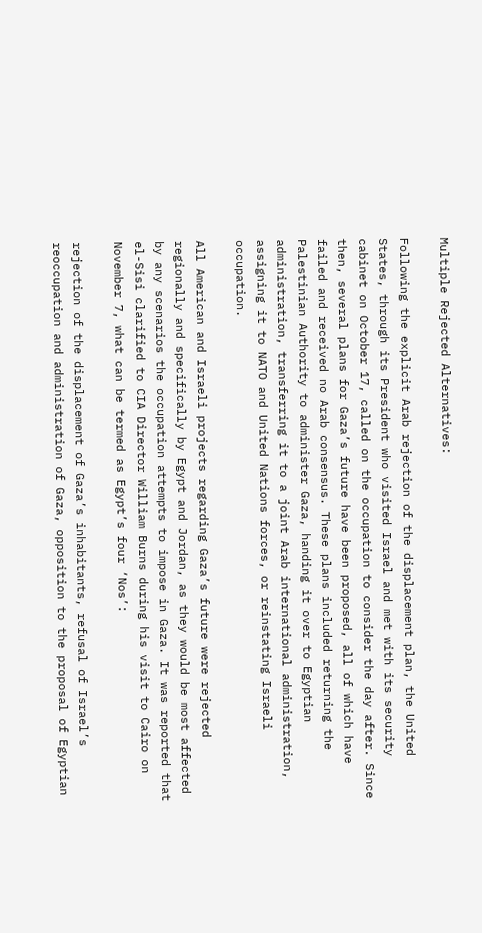Multiple Rejected Alternatives:

Following the explicit Arab rejection of the displacement plan, the United States, through its President who visited Israel and met with its security cabinet on October 17, called on the occupation to consider the day after. Since then, several plans for Gaza’s future have been proposed, all of which have failed and received no Arab consensus. These plans included returning the Palestinian Authority to administer Gaza, handing it over to Egyptian administration, transferring it to a joint Arab international administration, assigning it to NATO and United Nations forces, or reinstating Israeli occupation.

All American and Israeli projects regarding Gaza’s future were rejected regionally and specifically by Egypt and Jordan, as they would be most affected by any scenarios the occupation attempts to impose in Gaza. It was reported that el-Sisi clarified to CIA Director William Burns during his visit to Cairo on November 7, what can be termed as Egypt’s four ‘Nos’:

rejection of the displacement of Gaza’s inhabitants, refusal of Israel’s reoccupation and administration of Gaza, opposition to the proposal of Egyptian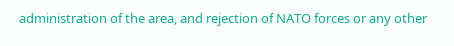administration of the area, and rejection of NATO forces or any other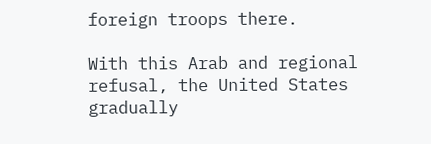foreign troops there.

With this Arab and regional refusal, the United States gradually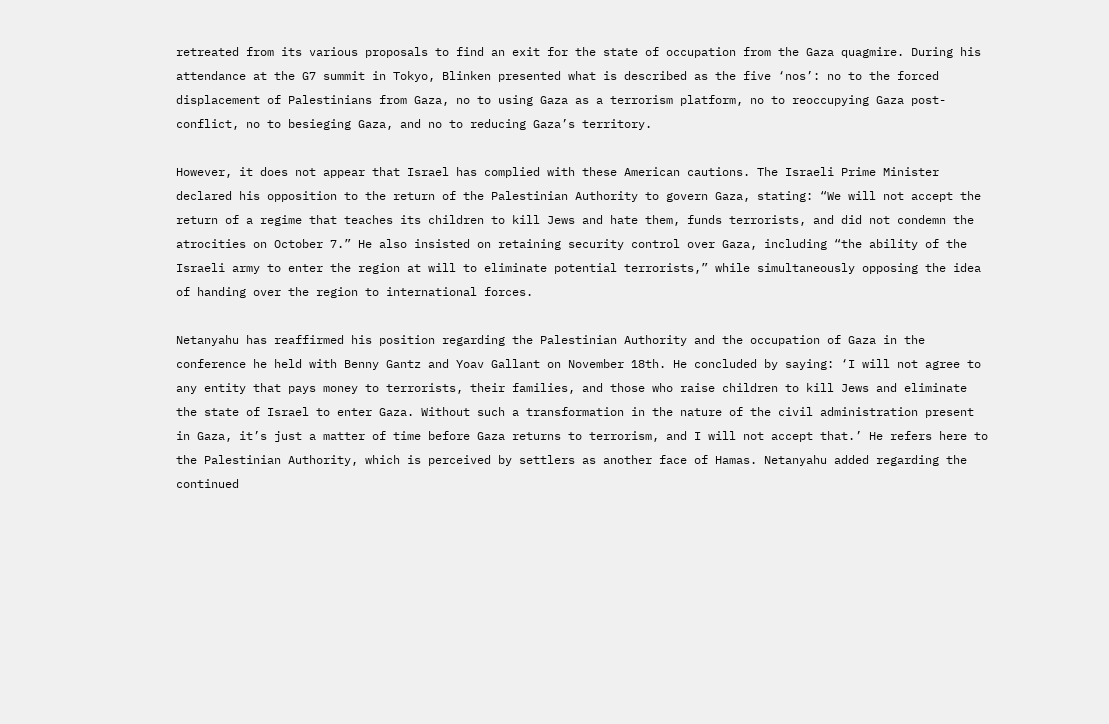retreated from its various proposals to find an exit for the state of occupation from the Gaza quagmire. During his attendance at the G7 summit in Tokyo, Blinken presented what is described as the five ‘nos’: no to the forced displacement of Palestinians from Gaza, no to using Gaza as a terrorism platform, no to reoccupying Gaza post-conflict, no to besieging Gaza, and no to reducing Gaza’s territory.

However, it does not appear that Israel has complied with these American cautions. The Israeli Prime Minister declared his opposition to the return of the Palestinian Authority to govern Gaza, stating: “We will not accept the return of a regime that teaches its children to kill Jews and hate them, funds terrorists, and did not condemn the atrocities on October 7.” He also insisted on retaining security control over Gaza, including “the ability of the Israeli army to enter the region at will to eliminate potential terrorists,” while simultaneously opposing the idea of handing over the region to international forces.

Netanyahu has reaffirmed his position regarding the Palestinian Authority and the occupation of Gaza in the conference he held with Benny Gantz and Yoav Gallant on November 18th. He concluded by saying: ‘I will not agree to any entity that pays money to terrorists, their families, and those who raise children to kill Jews and eliminate the state of Israel to enter Gaza. Without such a transformation in the nature of the civil administration present in Gaza, it’s just a matter of time before Gaza returns to terrorism, and I will not accept that.’ He refers here to the Palestinian Authority, which is perceived by settlers as another face of Hamas. Netanyahu added regarding the continued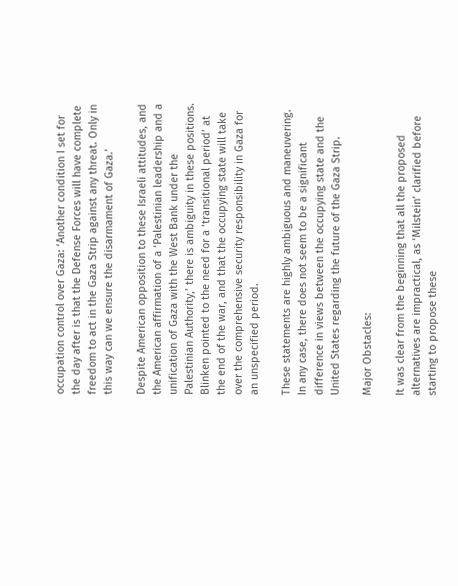occupation control over Gaza: ‘Another condition I set for the day after is that the Defense Forces will have complete freedom to act in the Gaza Strip against any threat. Only in this way can we ensure the disarmament of Gaza.’

Despite American opposition to these Israeli attitudes, and the American affirmation of a ‘Palestinian leadership and a unification of Gaza with the West Bank under the Palestinian Authority,’ there is ambiguity in these positions. Blinken pointed to the need for a ‘transitional period’ at the end of the war, and that the occupying state will take over the comprehensive security responsibility in Gaza for an unspecified period.

These statements are highly ambiguous and maneuvering. In any case, there does not seem to be a significant difference in views between the occupying state and the United States regarding the future of the Gaza Strip.

Major Obstacles:

It was clear from the beginning that all the proposed alternatives are impractical, as ‘Milstein’ clarified before starting to propose these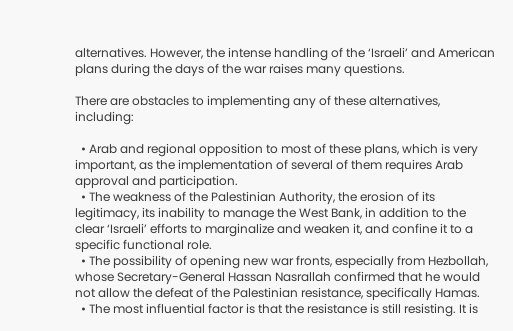alternatives. However, the intense handling of the ‘Israeli’ and American plans during the days of the war raises many questions.

There are obstacles to implementing any of these alternatives, including:

  • Arab and regional opposition to most of these plans, which is very important, as the implementation of several of them requires Arab approval and participation.
  • The weakness of the Palestinian Authority, the erosion of its legitimacy, its inability to manage the West Bank, in addition to the clear ‘Israeli’ efforts to marginalize and weaken it, and confine it to a specific functional role.
  • The possibility of opening new war fronts, especially from Hezbollah, whose Secretary-General Hassan Nasrallah confirmed that he would not allow the defeat of the Palestinian resistance, specifically Hamas.
  • The most influential factor is that the resistance is still resisting. It is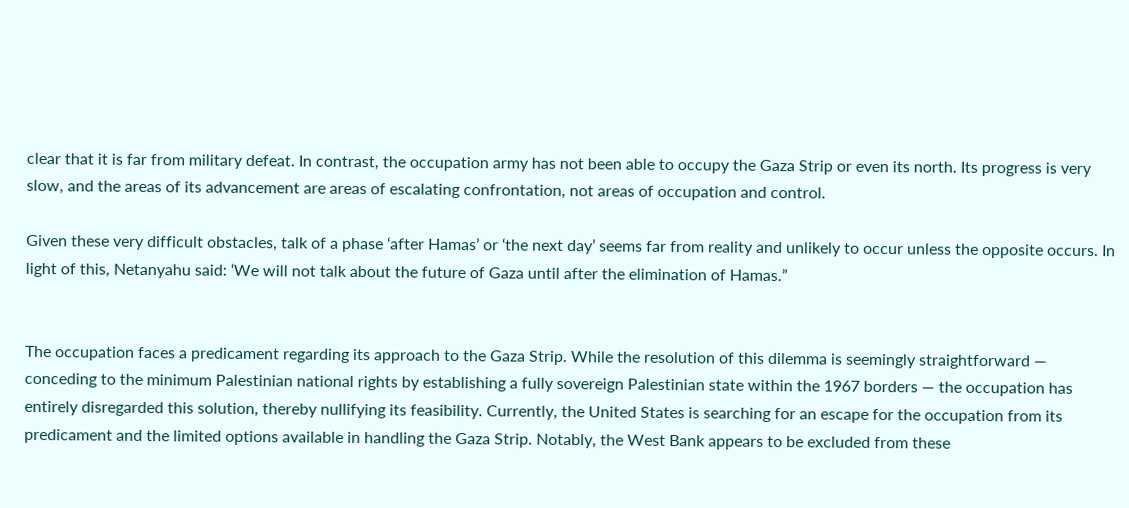clear that it is far from military defeat. In contrast, the occupation army has not been able to occupy the Gaza Strip or even its north. Its progress is very slow, and the areas of its advancement are areas of escalating confrontation, not areas of occupation and control.

Given these very difficult obstacles, talk of a phase ‘after Hamas’ or ‘the next day’ seems far from reality and unlikely to occur unless the opposite occurs. In light of this, Netanyahu said: ‘We will not talk about the future of Gaza until after the elimination of Hamas.”


The occupation faces a predicament regarding its approach to the Gaza Strip. While the resolution of this dilemma is seemingly straightforward — conceding to the minimum Palestinian national rights by establishing a fully sovereign Palestinian state within the 1967 borders — the occupation has entirely disregarded this solution, thereby nullifying its feasibility. Currently, the United States is searching for an escape for the occupation from its predicament and the limited options available in handling the Gaza Strip. Notably, the West Bank appears to be excluded from these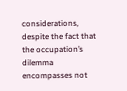considerations, despite the fact that the occupation’s dilemma encompasses not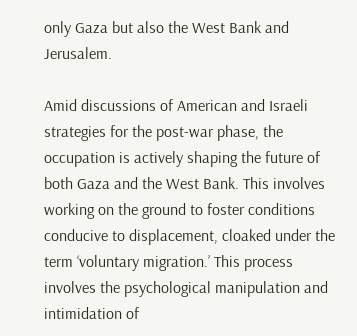only Gaza but also the West Bank and Jerusalem.

Amid discussions of American and Israeli strategies for the post-war phase, the occupation is actively shaping the future of both Gaza and the West Bank. This involves working on the ground to foster conditions conducive to displacement, cloaked under the term ‘voluntary migration.’ This process involves the psychological manipulation and intimidation of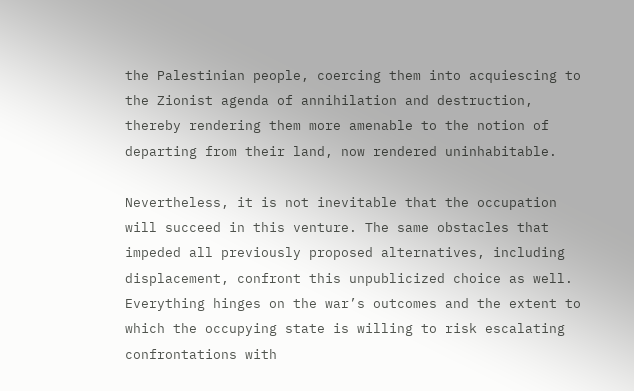the Palestinian people, coercing them into acquiescing to the Zionist agenda of annihilation and destruction, thereby rendering them more amenable to the notion of departing from their land, now rendered uninhabitable.

Nevertheless, it is not inevitable that the occupation will succeed in this venture. The same obstacles that impeded all previously proposed alternatives, including displacement, confront this unpublicized choice as well. Everything hinges on the war’s outcomes and the extent to which the occupying state is willing to risk escalating confrontations with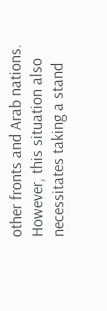other fronts and Arab nations. However, this situation also necessitates taking a stand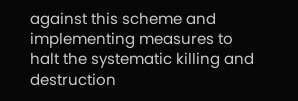against this scheme and implementing measures to halt the systematic killing and destruction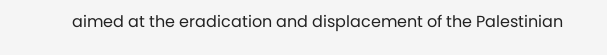aimed at the eradication and displacement of the Palestinian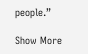people.”

Show More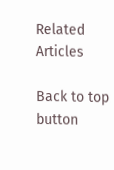Related Articles

Back to top button